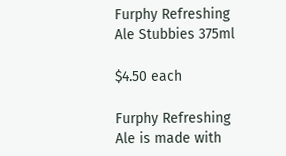Furphy Refreshing Ale Stubbies 375ml

$4.50 each

Furphy Refreshing Ale is made with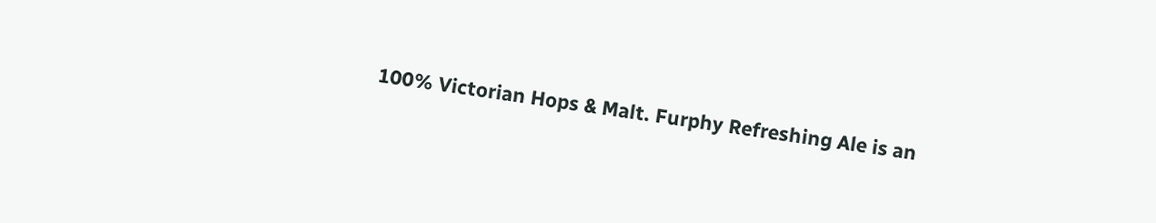100% Victorian Hops & Malt. Furphy Refreshing Ale is an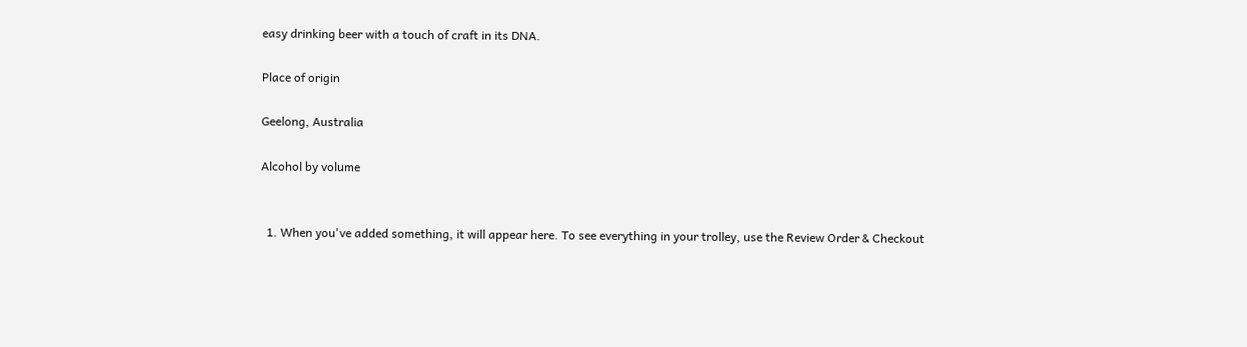easy drinking beer with a touch of craft in its DNA.

Place of origin

Geelong, Australia

Alcohol by volume


  1. When you've added something, it will appear here. To see everything in your trolley, use the Review Order & Checkout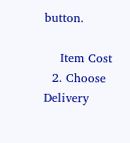button.

    Item Cost
  2. Choose Delivery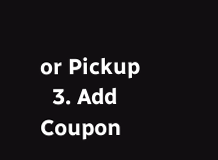or Pickup
  3. Add Coupon